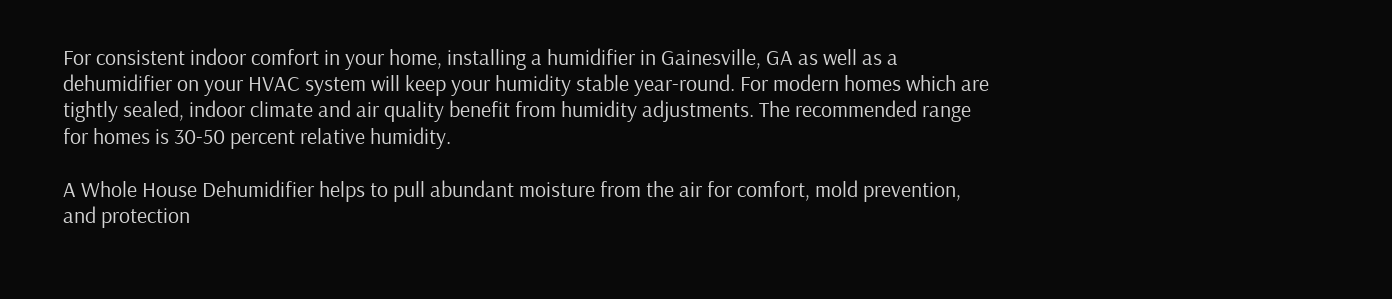For consistent indoor comfort in your home, installing a humidifier in Gainesville, GA as well as a dehumidifier on your HVAC system will keep your humidity stable year-round. For modern homes which are tightly sealed, indoor climate and air quality benefit from humidity adjustments. The recommended range for homes is 30-50 percent relative humidity.

A Whole House Dehumidifier helps to pull abundant moisture from the air for comfort, mold prevention, and protection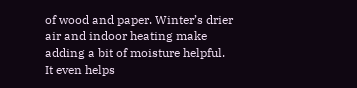of wood and paper. Winter’s drier air and indoor heating make adding a bit of moisture helpful. It even helps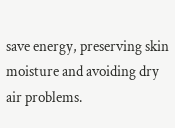save energy, preserving skin moisture and avoiding dry air problems.